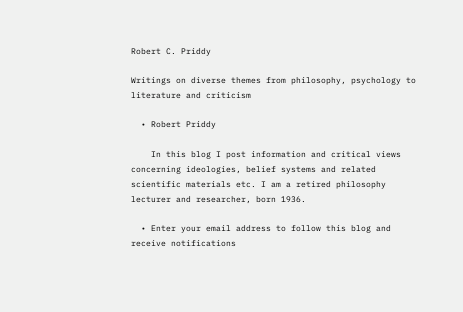Robert C. Priddy

Writings on diverse themes from philosophy, psychology to literature and criticism

  • Robert Priddy

    In this blog I post information and critical views concerning ideologies, belief systems and related scientific materials etc. I am a retired philosophy lecturer and researcher, born 1936.

  • Enter your email address to follow this blog and receive notifications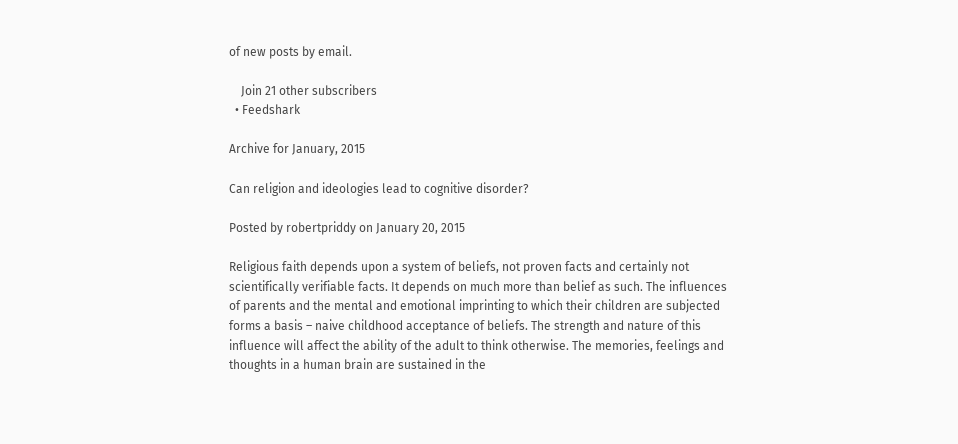of new posts by email.

    Join 21 other subscribers
  • Feedshark

Archive for January, 2015

Can religion and ideologies lead to cognitive disorder?

Posted by robertpriddy on January 20, 2015

Religious faith depends upon a system of beliefs, not proven facts and certainly not scientifically verifiable facts. It depends on much more than belief as such. The influences of parents and the mental and emotional imprinting to which their children are subjected forms a basis – naive childhood acceptance of beliefs. The strength and nature of this influence will affect the ability of the adult to think otherwise. The memories, feelings and thoughts in a human brain are sustained in the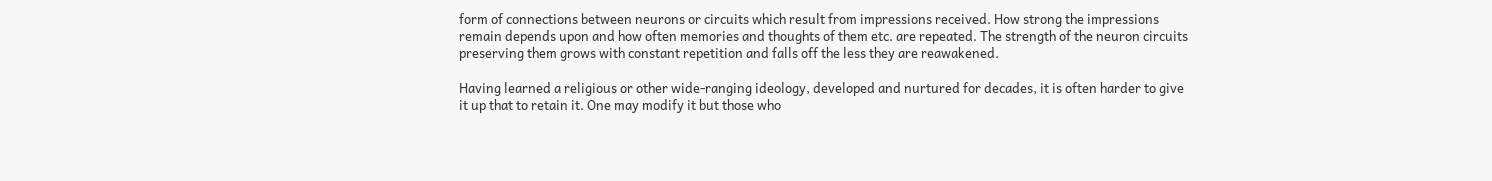form of connections between neurons or circuits which result from impressions received. How strong the impressions remain depends upon and how often memories and thoughts of them etc. are repeated. The strength of the neuron circuits preserving them grows with constant repetition and falls off the less they are reawakened.

Having learned a religious or other wide-ranging ideology, developed and nurtured for decades, it is often harder to give it up that to retain it. One may modify it but those who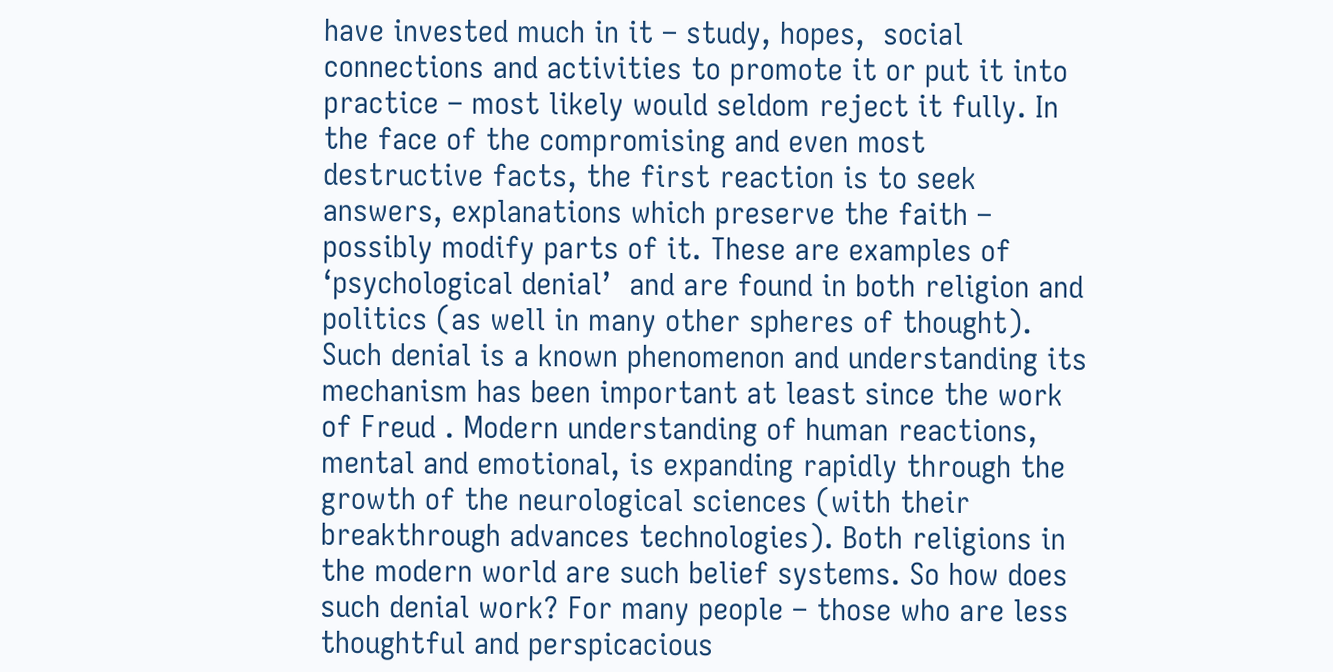have invested much in it – study, hopes,  social connections and activities to promote it or put it into practice – most likely would seldom reject it fully. In the face of the compromising and even most destructive facts, the first reaction is to seek answers, explanations which preserve the faith – possibly modify parts of it. These are examples of ‘psychological denial’  and are found in both religion and politics (as well in many other spheres of thought). Such denial is a known phenomenon and understanding its mechanism has been important at least since the work of Freud . Modern understanding of human reactions, mental and emotional, is expanding rapidly through the growth of the neurological sciences (with their breakthrough advances technologies). Both religions in the modern world are such belief systems. So how does such denial work? For many people – those who are less thoughtful and perspicacious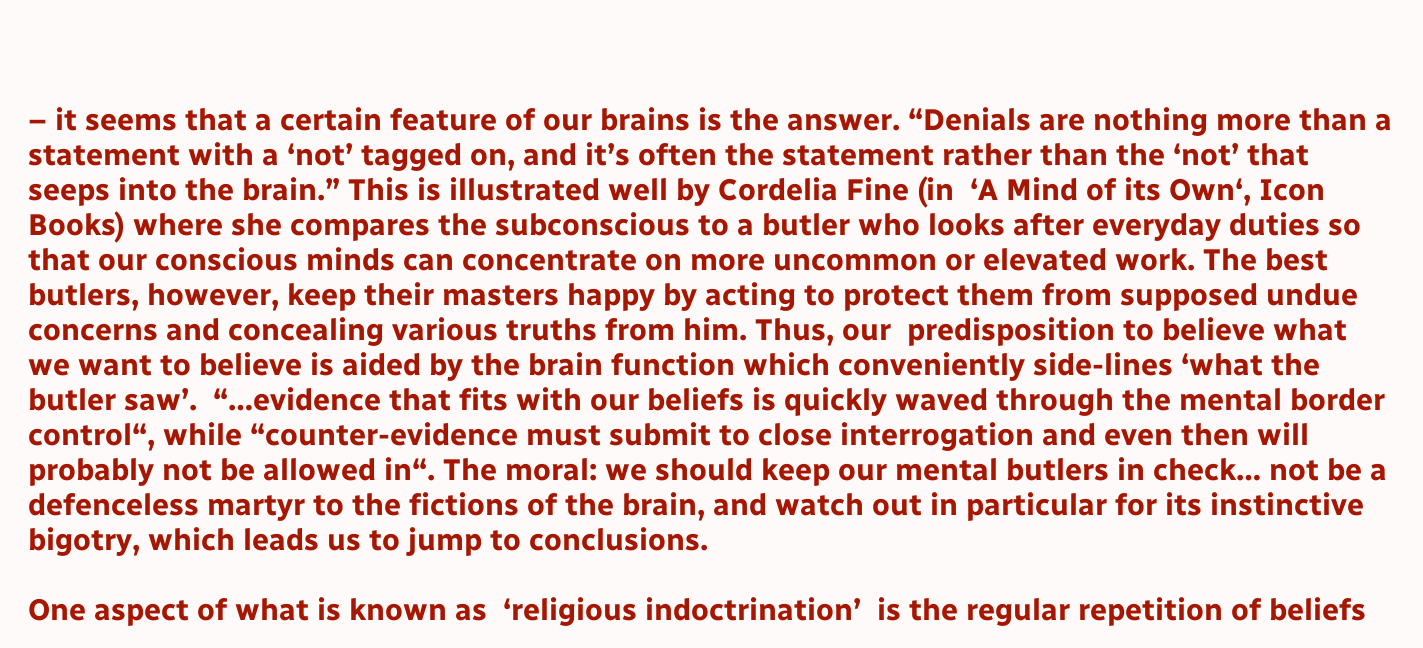– it seems that a certain feature of our brains is the answer. “Denials are nothing more than a statement with a ‘not’ tagged on, and it’s often the statement rather than the ‘not’ that seeps into the brain.” This is illustrated well by Cordelia Fine (in  ‘A Mind of its Own‘, Icon Books) where she compares the subconscious to a butler who looks after everyday duties so that our conscious minds can concentrate on more uncommon or elevated work. The best butlers, however, keep their masters happy by acting to protect them from supposed undue concerns and concealing various truths from him. Thus, our  predisposition to believe what we want to believe is aided by the brain function which conveniently side-lines ‘what the butler saw’.  “…evidence that fits with our beliefs is quickly waved through the mental border control“, while “counter-evidence must submit to close interrogation and even then will probably not be allowed in“. The moral: we should keep our mental butlers in check… not be a defenceless martyr to the fictions of the brain, and watch out in particular for its instinctive bigotry, which leads us to jump to conclusions.

One aspect of what is known as  ‘religious indoctrination’  is the regular repetition of beliefs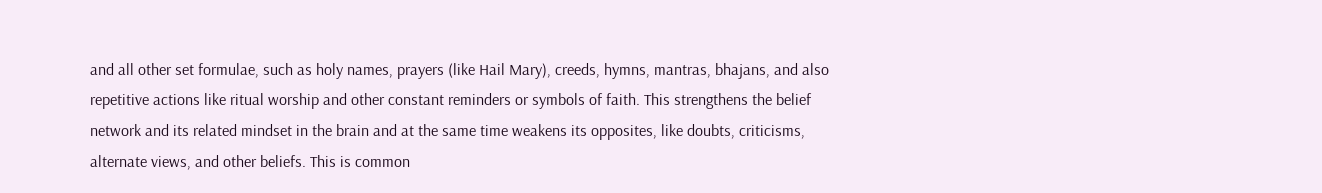and all other set formulae, such as holy names, prayers (like Hail Mary), creeds, hymns, mantras, bhajans, and also repetitive actions like ritual worship and other constant reminders or symbols of faith. This strengthens the belief network and its related mindset in the brain and at the same time weakens its opposites, like doubts, criticisms, alternate views, and other beliefs. This is common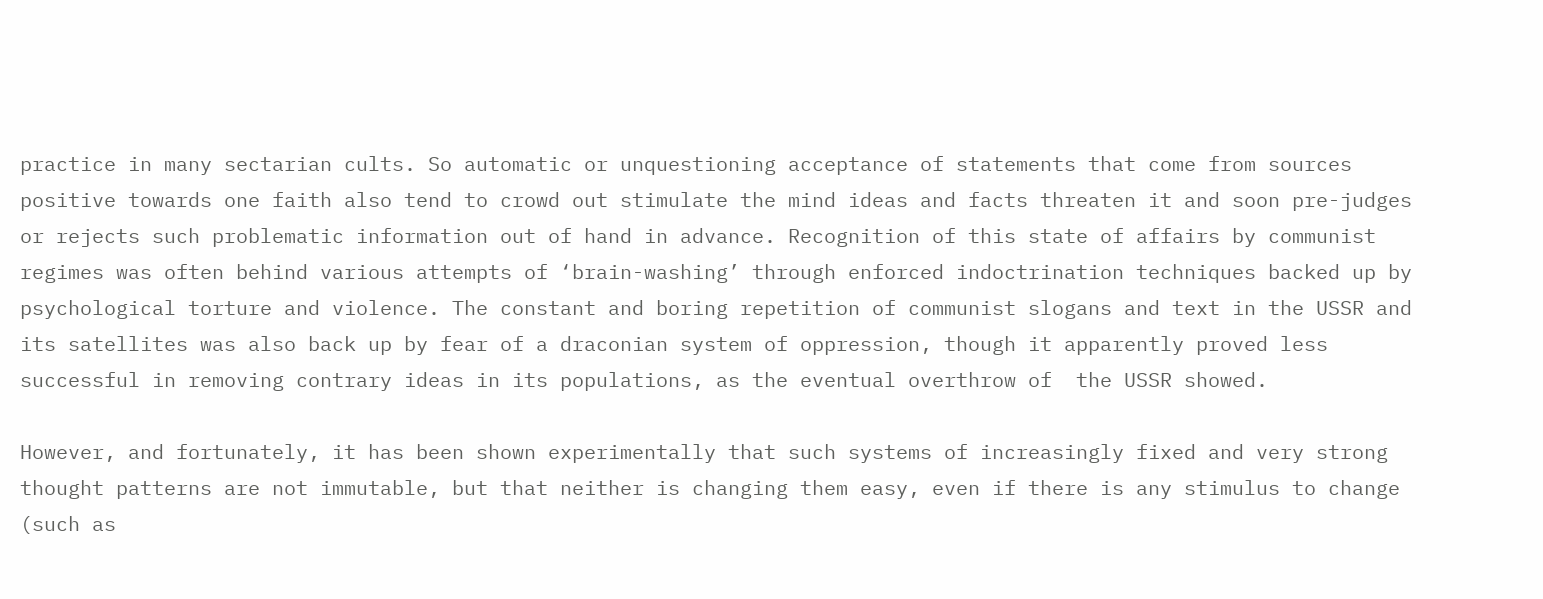practice in many sectarian cults. So automatic or unquestioning acceptance of statements that come from sources positive towards one faith also tend to crowd out stimulate the mind ideas and facts threaten it and soon pre-judges or rejects such problematic information out of hand in advance. Recognition of this state of affairs by communist regimes was often behind various attempts of ‘brain-washing’ through enforced indoctrination techniques backed up by psychological torture and violence. The constant and boring repetition of communist slogans and text in the USSR and its satellites was also back up by fear of a draconian system of oppression, though it apparently proved less successful in removing contrary ideas in its populations, as the eventual overthrow of  the USSR showed.

However, and fortunately, it has been shown experimentally that such systems of increasingly fixed and very strong thought patterns are not immutable, but that neither is changing them easy, even if there is any stimulus to change (such as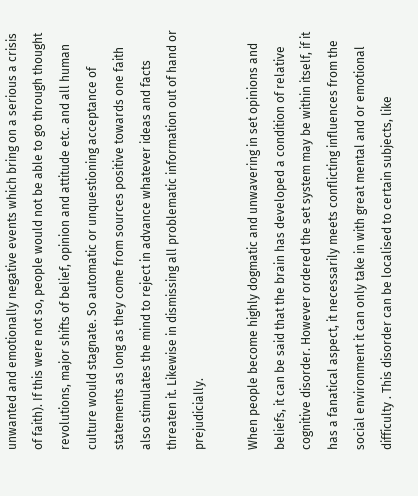unwanted and emotionally negative events which bring on a serious a crisis of faith). If this were not so, people would not be able to go through thought revolutions, major shifts of belief, opinion and attitude etc. and all human culture would stagnate. So automatic or unquestioning acceptance of statements as long as they come from sources positive towards one faith also stimulates the mind to reject in advance whatever ideas and facts threaten it. Likewise in dismissing all problematic information out of hand or prejudicially.

When people become highly dogmatic and unwavering in set opinions and beliefs, it can be said that the brain has developed a condition of relative cognitive disorder. However ordered the set system may be within itself, if it has a fanatical aspect, it necessarily meets conflicting influences from the social environment it can only take in with great mental and or emotional difficulty . This disorder can be localised to certain subjects, like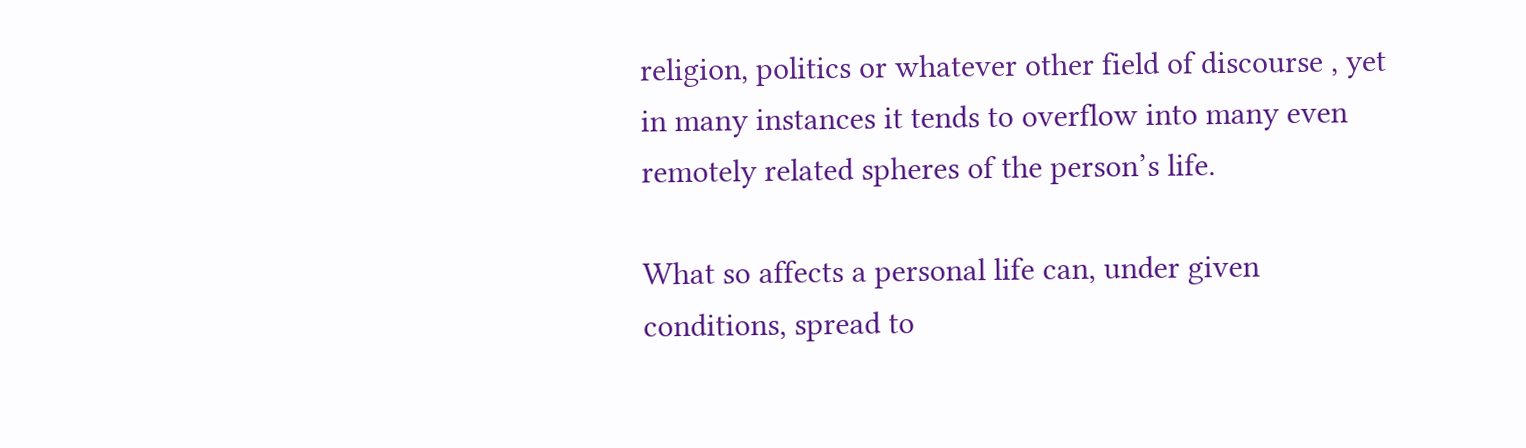religion, politics or whatever other field of discourse , yet in many instances it tends to overflow into many even remotely related spheres of the person’s life.

What so affects a personal life can, under given conditions, spread to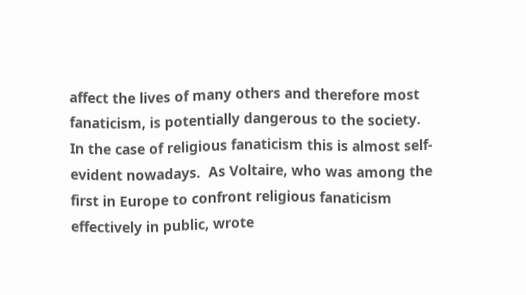affect the lives of many others and therefore most fanaticism, is potentially dangerous to the society. In the case of religious fanaticism this is almost self-evident nowadays.  As Voltaire, who was among the first in Europe to confront religious fanaticism effectively in public, wrote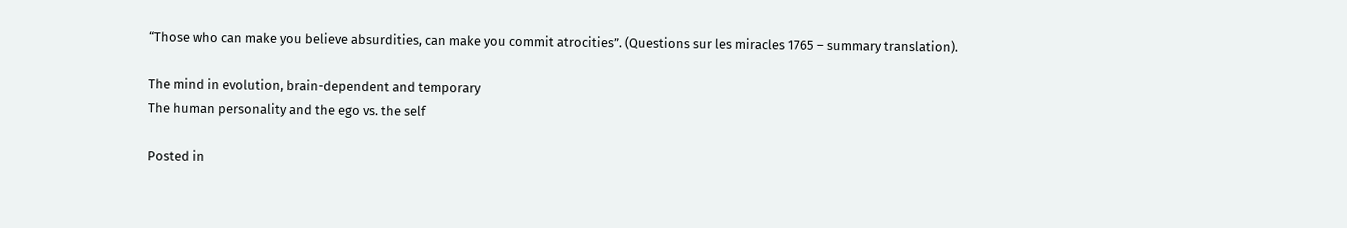“Those who can make you believe absurdities, can make you commit atrocities”. (Questions sur les miracles 1765 – summary translation).

The mind in evolution, brain-dependent and temporary
The human personality and the ego vs. the self

Posted in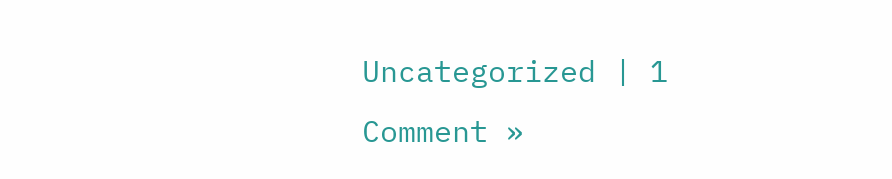Uncategorized | 1 Comment »